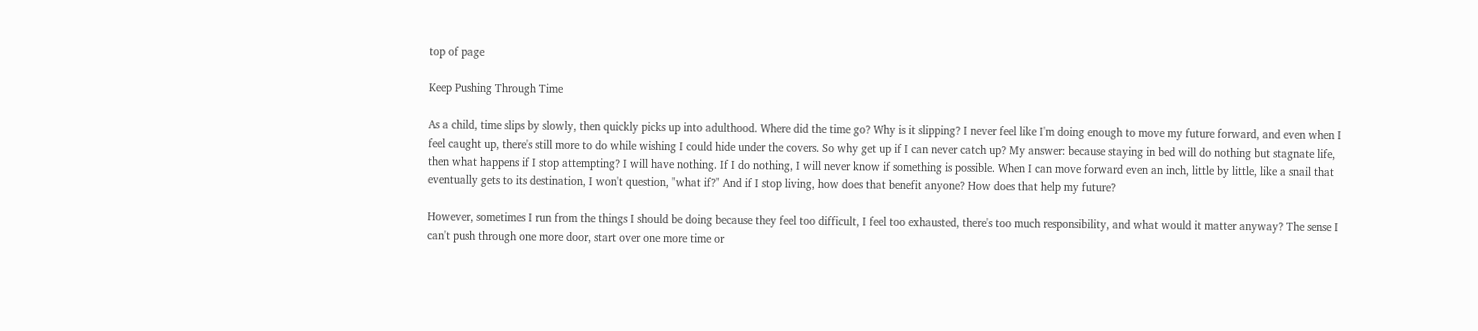top of page

Keep Pushing Through Time

As a child, time slips by slowly, then quickly picks up into adulthood. Where did the time go? Why is it slipping? I never feel like I'm doing enough to move my future forward, and even when I feel caught up, there's still more to do while wishing I could hide under the covers. So why get up if I can never catch up? My answer: because staying in bed will do nothing but stagnate life, then what happens if I stop attempting? I will have nothing. If I do nothing, I will never know if something is possible. When I can move forward even an inch, little by little, like a snail that eventually gets to its destination, I won't question, "what if?" And if I stop living, how does that benefit anyone? How does that help my future?

However, sometimes I run from the things I should be doing because they feel too difficult, I feel too exhausted, there's too much responsibility, and what would it matter anyway? The sense I can't push through one more door, start over one more time or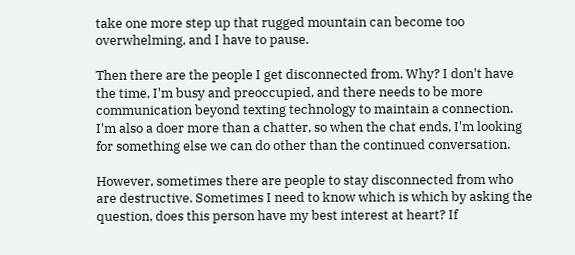take one more step up that rugged mountain can become too overwhelming, and I have to pause.

Then there are the people I get disconnected from. Why? I don't have the time, I'm busy and preoccupied, and there needs to be more communication beyond texting technology to maintain a connection. I'm also a doer more than a chatter, so when the chat ends, I'm looking for something else we can do other than the continued conversation.

However, sometimes there are people to stay disconnected from who are destructive. Sometimes I need to know which is which by asking the question, does this person have my best interest at heart? If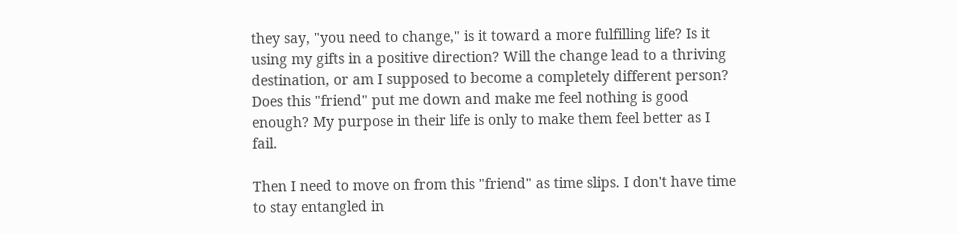they say, "you need to change," is it toward a more fulfilling life? Is it using my gifts in a positive direction? Will the change lead to a thriving destination, or am I supposed to become a completely different person? Does this "friend" put me down and make me feel nothing is good enough? My purpose in their life is only to make them feel better as I fail.

Then I need to move on from this "friend" as time slips. I don't have time to stay entangled in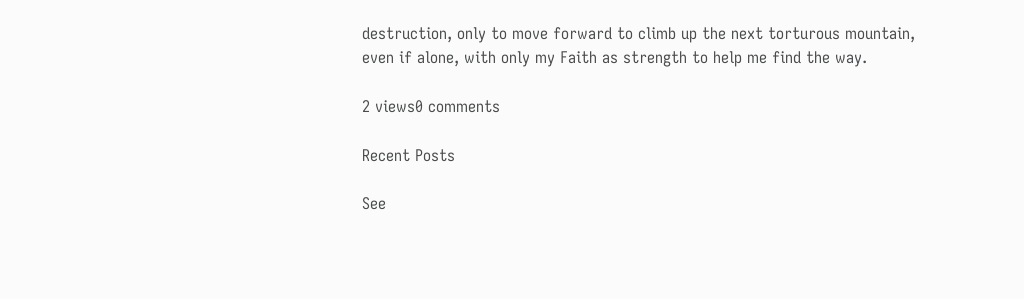destruction, only to move forward to climb up the next torturous mountain, even if alone, with only my Faith as strength to help me find the way.

2 views0 comments

Recent Posts

See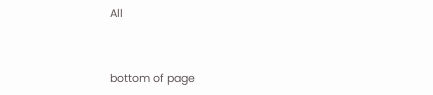All


bottom of page